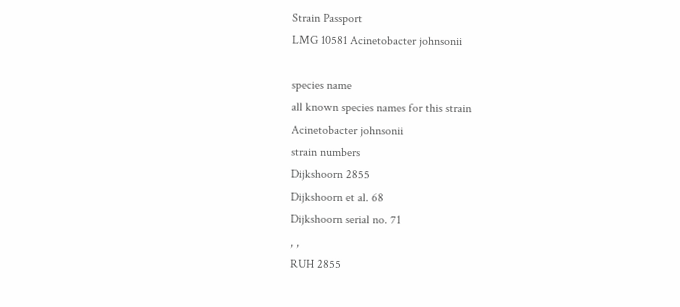Strain Passport
LMG 10581 Acinetobacter johnsonii

species name
all known species names for this strain
Acinetobacter johnsonii
strain numbers
Dijkshoorn 2855
Dijkshoorn et al. 68
Dijkshoorn serial no. 71
, ,
RUH 2855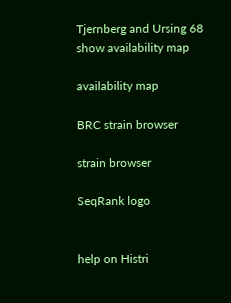Tjernberg and Ursing 68
show availability map

availability map

BRC strain browser

strain browser

SeqRank logo


help on Histri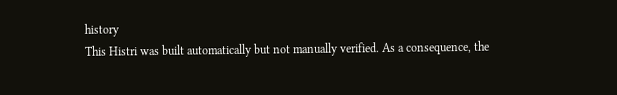history
This Histri was built automatically but not manually verified. As a consequence, the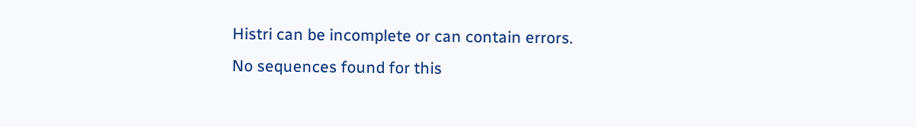Histri can be incomplete or can contain errors.
No sequences found for this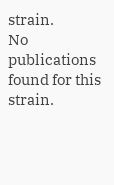strain.
No publications found for this strain.